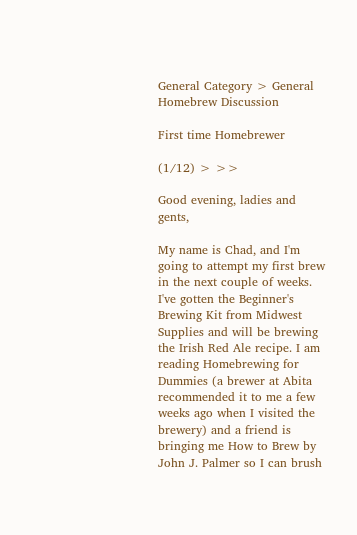General Category > General Homebrew Discussion

First time Homebrewer

(1/12) > >>

Good evening, ladies and gents,

My name is Chad, and I'm going to attempt my first brew in the next couple of weeks. I've gotten the Beginner's Brewing Kit from Midwest Supplies and will be brewing the Irish Red Ale recipe. I am reading Homebrewing for Dummies (a brewer at Abita recommended it to me a few weeks ago when I visited the brewery) and a friend is bringing me How to Brew by John J. Palmer so I can brush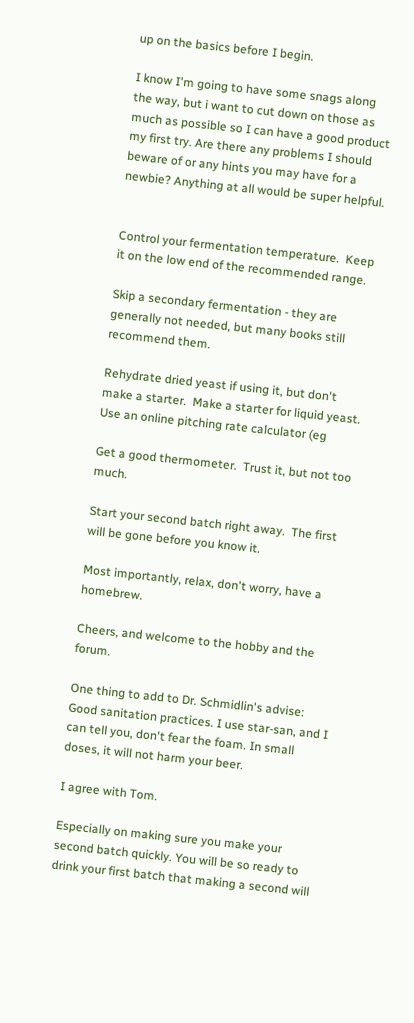up on the basics before I begin.

I know I'm going to have some snags along the way, but i want to cut down on those as much as possible so I can have a good product my first try. Are there any problems I should beware of or any hints you may have for a newbie? Anything at all would be super helpful.


Control your fermentation temperature.  Keep it on the low end of the recommended range.

Skip a secondary fermentation - they are generally not needed, but many books still recommend them.

Rehydrate dried yeast if using it, but don't make a starter.  Make a starter for liquid yeast.  Use an online pitching rate calculator (eg

Get a good thermometer.  Trust it, but not too much.

Start your second batch right away.  The first will be gone before you know it.

Most importantly, relax, don't worry, have a homebrew.

Cheers, and welcome to the hobby and the forum.

One thing to add to Dr. Schmidlin's advise:  Good sanitation practices. I use star-san, and I can tell you, don't fear the foam. In small doses, it will not harm your beer.

I agree with Tom.

Especially on making sure you make your second batch quickly. You will be so ready to drink your first batch that making a second will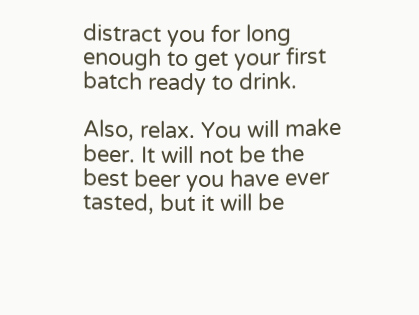distract you for long enough to get your first batch ready to drink.

Also, relax. You will make beer. It will not be the best beer you have ever tasted, but it will be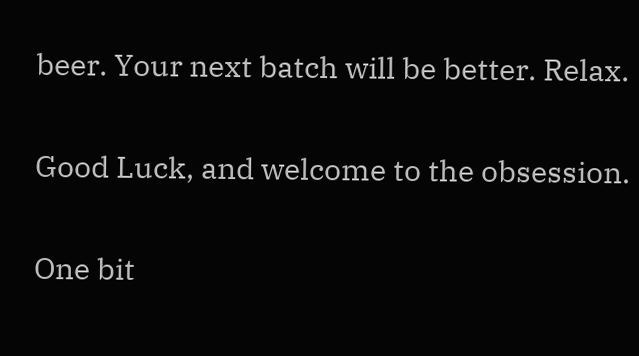beer. Your next batch will be better. Relax.

Good Luck, and welcome to the obsession.

One bit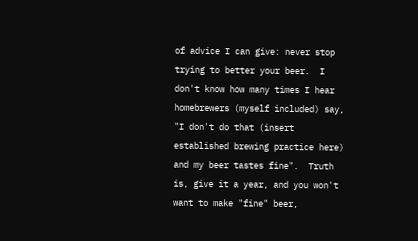of advice I can give: never stop trying to better your beer.  I don't know how many times I hear homebrewers (myself included) say, "I don't do that (insert established brewing practice here) and my beer tastes fine".  Truth is, give it a year, and you won't want to make "fine" beer,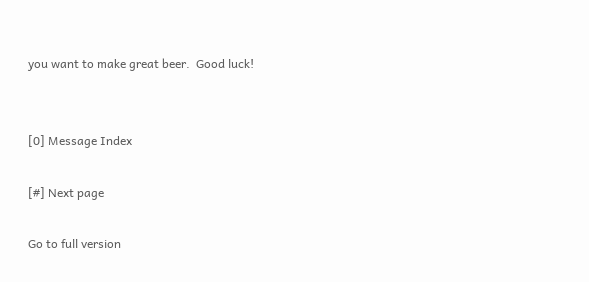you want to make great beer.  Good luck!


[0] Message Index

[#] Next page

Go to full version